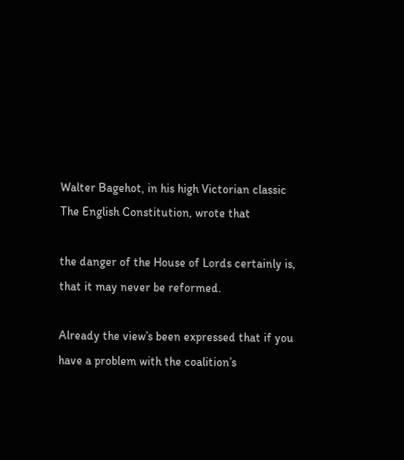Walter Bagehot, in his high Victorian classic The English Constitution, wrote that

the danger of the House of Lords certainly is, that it may never be reformed.

Already the view’s been expressed that if you have a problem with the coalition’s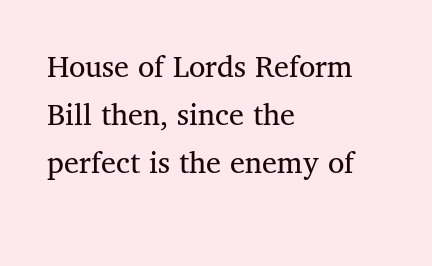House of Lords Reform Bill then, since the perfect is the enemy of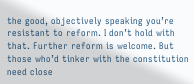the good, objectively speaking you’re resistant to reform. I don’t hold with that. Further reform is welcome. But those who’d tinker with the constitution need close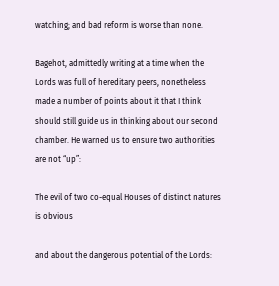watching; and bad reform is worse than none.

Bagehot, admittedly writing at a time when the Lords was full of hereditary peers, nonetheless made a number of points about it that I think should still guide us in thinking about our second chamber. He warned us to ensure two authorities are not “up”:

The evil of two co-equal Houses of distinct natures is obvious

and about the dangerous potential of the Lords: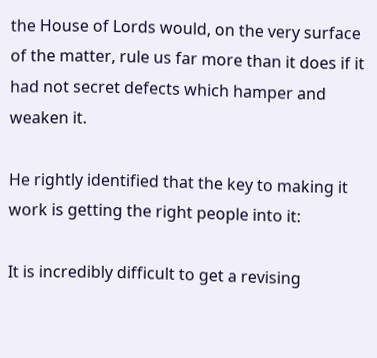the House of Lords would, on the very surface of the matter, rule us far more than it does if it had not secret defects which hamper and weaken it.

He rightly identified that the key to making it work is getting the right people into it:

It is incredibly difficult to get a revising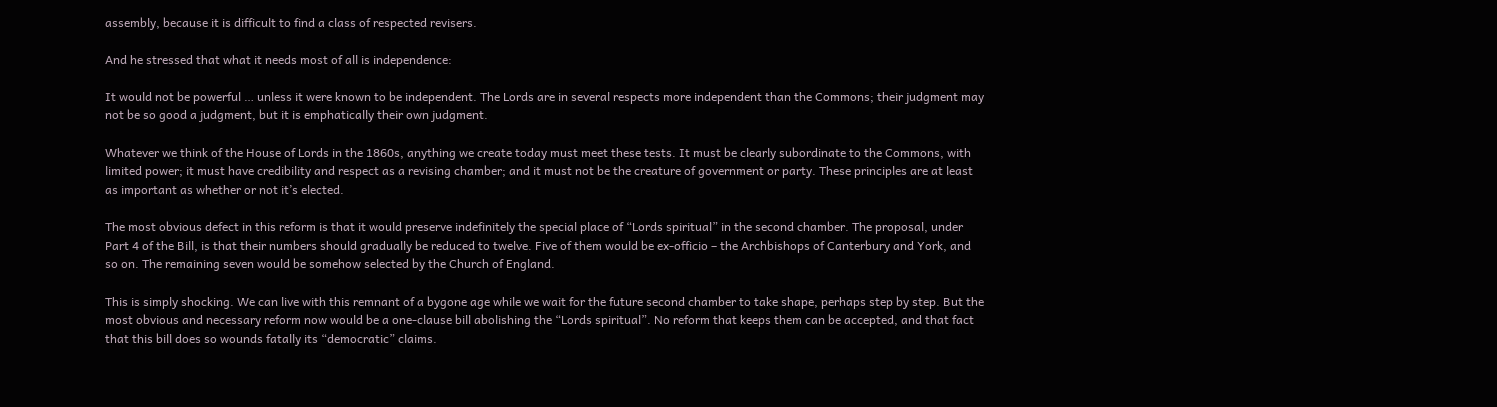assembly, because it is difficult to find a class of respected revisers.

And he stressed that what it needs most of all is independence:

It would not be powerful … unless it were known to be independent. The Lords are in several respects more independent than the Commons; their judgment may not be so good a judgment, but it is emphatically their own judgment.

Whatever we think of the House of Lords in the 1860s, anything we create today must meet these tests. It must be clearly subordinate to the Commons, with limited power; it must have credibility and respect as a revising chamber; and it must not be the creature of government or party. These principles are at least as important as whether or not it’s elected.

The most obvious defect in this reform is that it would preserve indefinitely the special place of “Lords spiritual” in the second chamber. The proposal, under Part 4 of the Bill, is that their numbers should gradually be reduced to twelve. Five of them would be ex-officio – the Archbishops of Canterbury and York, and so on. The remaining seven would be somehow selected by the Church of England.

This is simply shocking. We can live with this remnant of a bygone age while we wait for the future second chamber to take shape, perhaps step by step. But the most obvious and necessary reform now would be a one-clause bill abolishing the “Lords spiritual”. No reform that keeps them can be accepted, and that fact that this bill does so wounds fatally its “democratic” claims.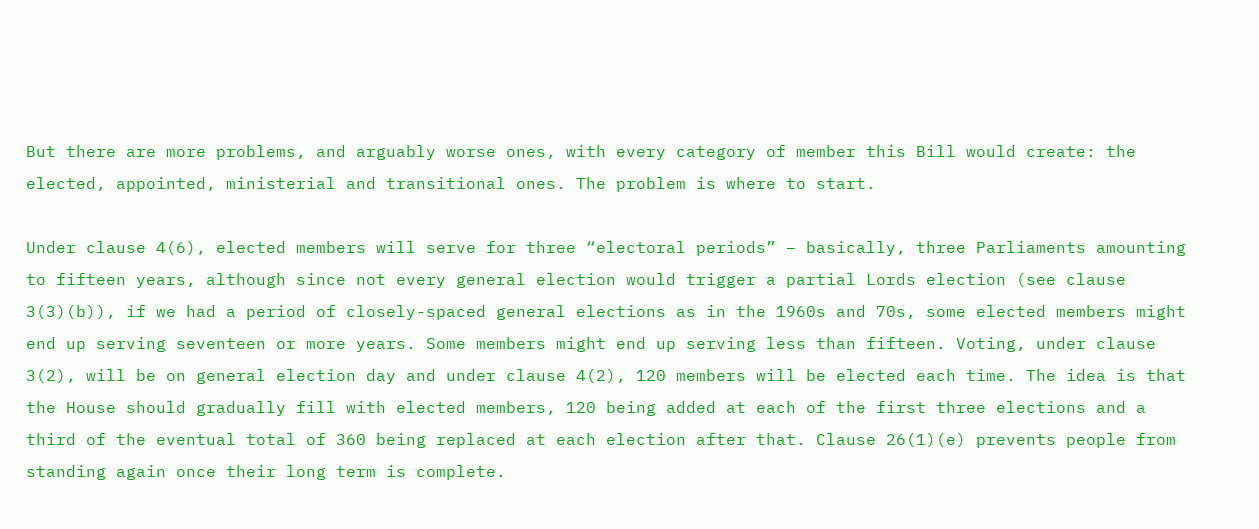But there are more problems, and arguably worse ones, with every category of member this Bill would create: the elected, appointed, ministerial and transitional ones. The problem is where to start.

Under clause 4(6), elected members will serve for three “electoral periods” – basically, three Parliaments amounting to fifteen years, although since not every general election would trigger a partial Lords election (see clause 3(3)(b)), if we had a period of closely-spaced general elections as in the 1960s and 70s, some elected members might end up serving seventeen or more years. Some members might end up serving less than fifteen. Voting, under clause 3(2), will be on general election day and under clause 4(2), 120 members will be elected each time. The idea is that the House should gradually fill with elected members, 120 being added at each of the first three elections and a third of the eventual total of 360 being replaced at each election after that. Clause 26(1)(e) prevents people from standing again once their long term is complete.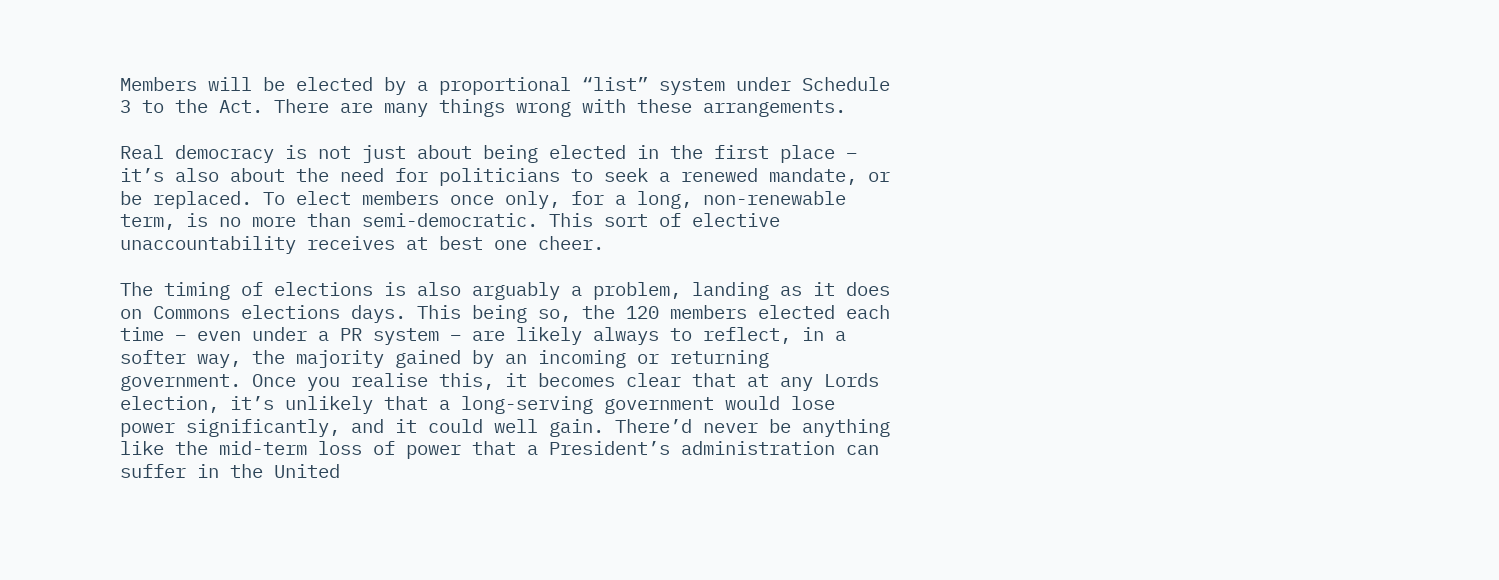Members will be elected by a proportional “list” system under Schedule 3 to the Act. There are many things wrong with these arrangements.

Real democracy is not just about being elected in the first place – it’s also about the need for politicians to seek a renewed mandate, or be replaced. To elect members once only, for a long, non-renewable term, is no more than semi-democratic. This sort of elective unaccountability receives at best one cheer.

The timing of elections is also arguably a problem, landing as it does on Commons elections days. This being so, the 120 members elected each time – even under a PR system – are likely always to reflect, in a softer way, the majority gained by an incoming or returning government. Once you realise this, it becomes clear that at any Lords election, it’s unlikely that a long-serving government would lose power significantly, and it could well gain. There’d never be anything like the mid-term loss of power that a President’s administration can suffer in the United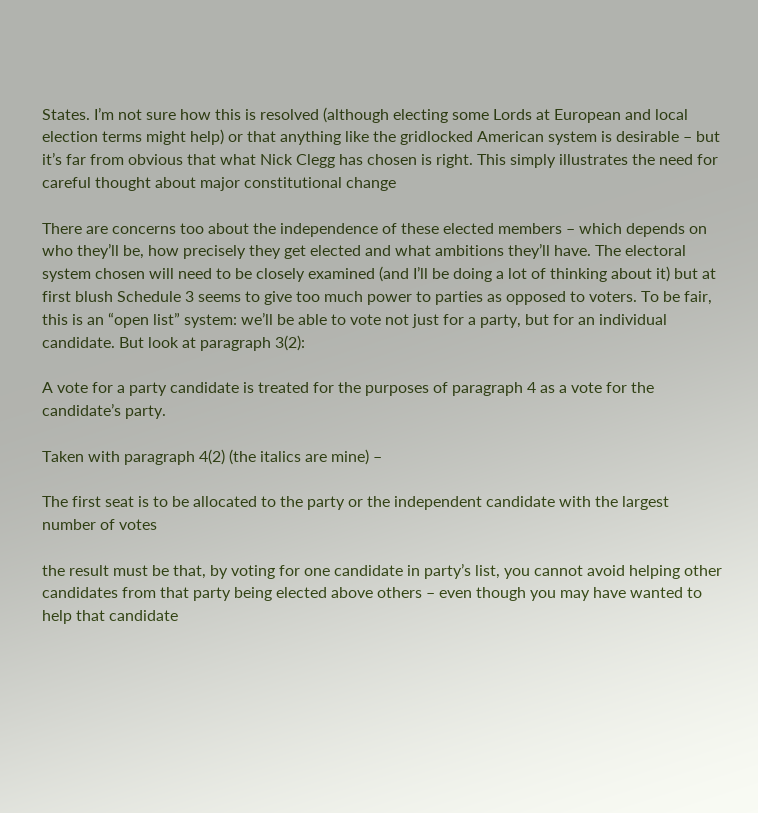States. I’m not sure how this is resolved (although electing some Lords at European and local election terms might help) or that anything like the gridlocked American system is desirable – but it’s far from obvious that what Nick Clegg has chosen is right. This simply illustrates the need for careful thought about major constitutional change

There are concerns too about the independence of these elected members – which depends on who they’ll be, how precisely they get elected and what ambitions they’ll have. The electoral system chosen will need to be closely examined (and I’ll be doing a lot of thinking about it) but at first blush Schedule 3 seems to give too much power to parties as opposed to voters. To be fair, this is an “open list” system: we’ll be able to vote not just for a party, but for an individual candidate. But look at paragraph 3(2):

A vote for a party candidate is treated for the purposes of paragraph 4 as a vote for the candidate’s party.

Taken with paragraph 4(2) (the italics are mine) –

The first seat is to be allocated to the party or the independent candidate with the largest number of votes

the result must be that, by voting for one candidate in party’s list, you cannot avoid helping other candidates from that party being elected above others – even though you may have wanted to help that candidate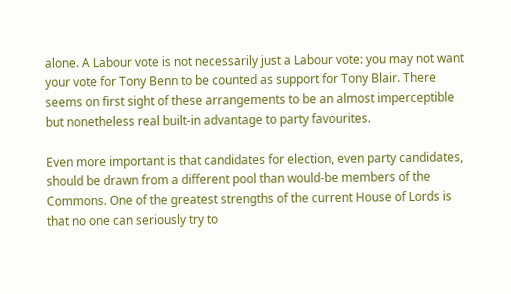alone. A Labour vote is not necessarily just a Labour vote: you may not want your vote for Tony Benn to be counted as support for Tony Blair. There seems on first sight of these arrangements to be an almost imperceptible but nonetheless real built-in advantage to party favourites.

Even more important is that candidates for election, even party candidates, should be drawn from a different pool than would-be members of the Commons. One of the greatest strengths of the current House of Lords is that no one can seriously try to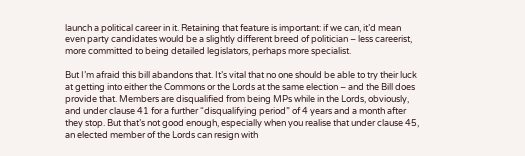launch a political career in it. Retaining that feature is important: if we can, it’d mean even party candidates would be a slightly different breed of politician – less careerist, more committed to being detailed legislators, perhaps more specialist.

But I’m afraid this bill abandons that. It’s vital that no one should be able to try their luck at getting into either the Commons or the Lords at the same election – and the Bill does provide that. Members are disqualified from being MPs while in the Lords, obviously, and under clause 41 for a further “disqualifying period” of 4 years and a month after they stop. But that’s not good enough, especially when you realise that under clause 45, an elected member of the Lords can resign with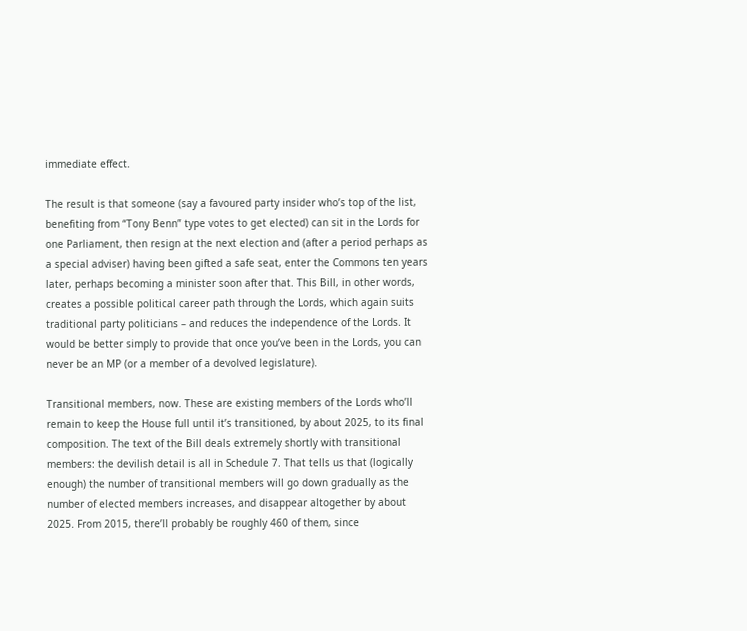immediate effect.

The result is that someone (say a favoured party insider who’s top of the list, benefiting from “Tony Benn” type votes to get elected) can sit in the Lords for one Parliament, then resign at the next election and (after a period perhaps as a special adviser) having been gifted a safe seat, enter the Commons ten years later, perhaps becoming a minister soon after that. This Bill, in other words, creates a possible political career path through the Lords, which again suits traditional party politicians – and reduces the independence of the Lords. It would be better simply to provide that once you’ve been in the Lords, you can never be an MP (or a member of a devolved legislature).

Transitional members, now. These are existing members of the Lords who’ll remain to keep the House full until it’s transitioned, by about 2025, to its final composition. The text of the Bill deals extremely shortly with transitional members: the devilish detail is all in Schedule 7. That tells us that (logically enough) the number of transitional members will go down gradually as the number of elected members increases, and disappear altogether by about 2025. From 2015, there’ll probably be roughly 460 of them, since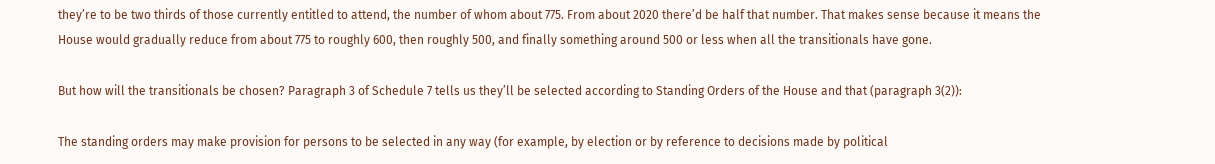they’re to be two thirds of those currently entitled to attend, the number of whom about 775. From about 2020 there’d be half that number. That makes sense because it means the House would gradually reduce from about 775 to roughly 600, then roughly 500, and finally something around 500 or less when all the transitionals have gone.

But how will the transitionals be chosen? Paragraph 3 of Schedule 7 tells us they’ll be selected according to Standing Orders of the House and that (paragraph 3(2)):

The standing orders may make provision for persons to be selected in any way (for example, by election or by reference to decisions made by political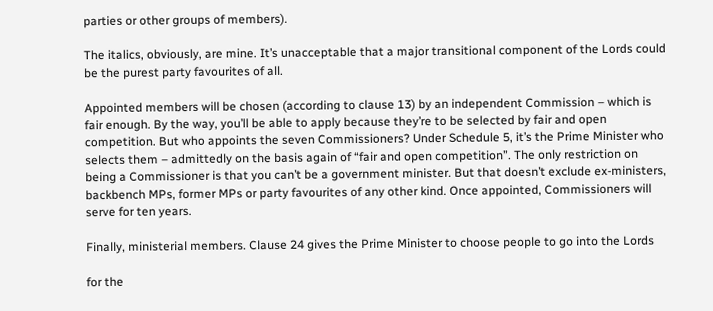parties or other groups of members).

The italics, obviously, are mine. It’s unacceptable that a major transitional component of the Lords could be the purest party favourites of all.

Appointed members will be chosen (according to clause 13) by an independent Commission – which is fair enough. By the way, you’ll be able to apply because they’re to be selected by fair and open competition. But who appoints the seven Commissioners? Under Schedule 5, it’s the Prime Minister who selects them – admittedly on the basis again of “fair and open competition”. The only restriction on being a Commissioner is that you can’t be a government minister. But that doesn’t exclude ex-ministers, backbench MPs, former MPs or party favourites of any other kind. Once appointed, Commissioners will serve for ten years.

Finally, ministerial members. Clause 24 gives the Prime Minister to choose people to go into the Lords

for the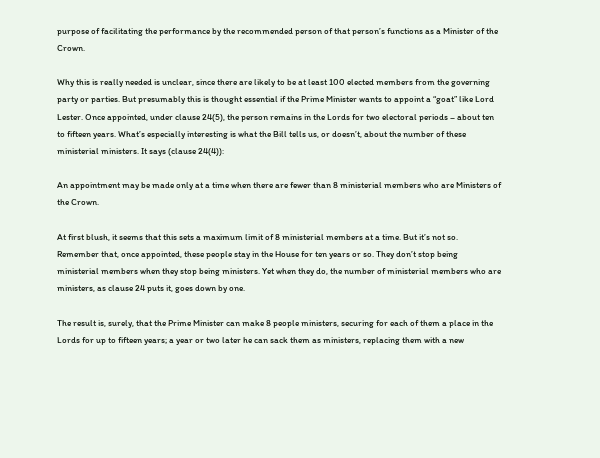purpose of facilitating the performance by the recommended person of that person’s functions as a Minister of the Crown.

Why this is really needed is unclear, since there are likely to be at least 100 elected members from the governing party or parties. But presumably this is thought essential if the Prime Minister wants to appoint a “goat” like Lord Lester. Once appointed, under clause 24(5), the person remains in the Lords for two electoral periods – about ten to fifteen years. What’s especially interesting is what the Bill tells us, or doesn’t, about the number of these ministerial ministers. It says (clause 24(4)):

An appointment may be made only at a time when there are fewer than 8 ministerial members who are Ministers of the Crown.

At first blush, it seems that this sets a maximum limit of 8 ministerial members at a time. But it’s not so. Remember that, once appointed, these people stay in the House for ten years or so. They don’t stop being ministerial members when they stop being ministers. Yet when they do, the number of ministerial members who are ministers, as clause 24 puts it, goes down by one.

The result is, surely, that the Prime Minister can make 8 people ministers, securing for each of them a place in the Lords for up to fifteen years; a year or two later he can sack them as ministers, replacing them with a new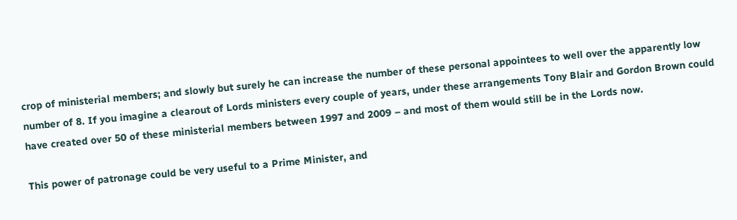crop of ministerial members; and slowly but surely he can increase the number of these personal appointees to well over the apparently low number of 8. If you imagine a clearout of Lords ministers every couple of years, under these arrangements Tony Blair and Gordon Brown could have created over 50 of these ministerial members between 1997 and 2009 – and most of them would still be in the Lords now.

This power of patronage could be very useful to a Prime Minister, and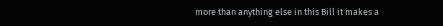more than anything else in this Bill it makes a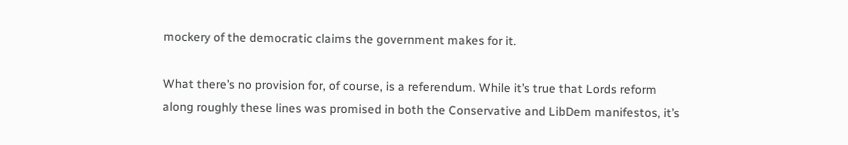mockery of the democratic claims the government makes for it.

What there’s no provision for, of course, is a referendum. While it’s true that Lords reform along roughly these lines was promised in both the Conservative and LibDem manifestos, it’s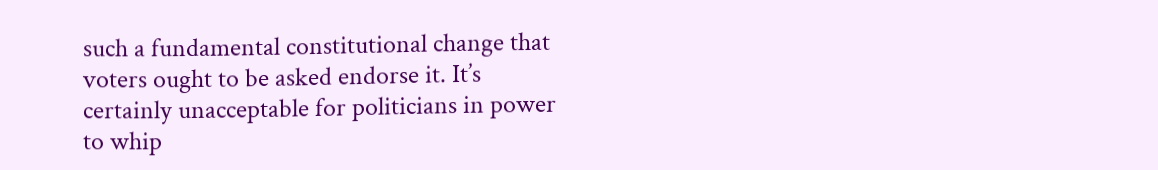such a fundamental constitutional change that voters ought to be asked endorse it. It’s certainly unacceptable for politicians in power to whip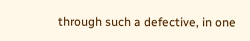through such a defective, in one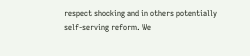respect shocking and in others potentially self-serving reform. We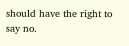should have the right to say no.